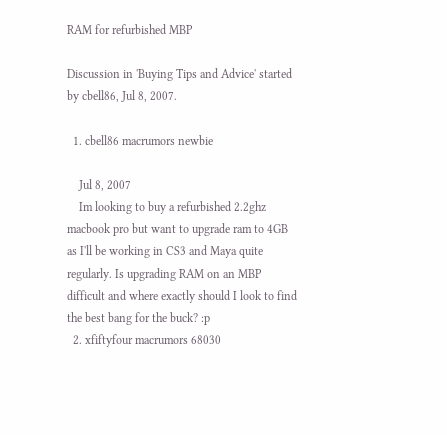RAM for refurbished MBP

Discussion in 'Buying Tips and Advice' started by cbell86, Jul 8, 2007.

  1. cbell86 macrumors newbie

    Jul 8, 2007
    Im looking to buy a refurbished 2.2ghz macbook pro but want to upgrade ram to 4GB as I'll be working in CS3 and Maya quite regularly. Is upgrading RAM on an MBP difficult and where exactly should I look to find the best bang for the buck? :p
  2. xfiftyfour macrumors 68030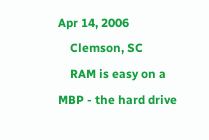Apr 14, 2006
    Clemson, SC
    RAM is easy on a MBP - the hard drive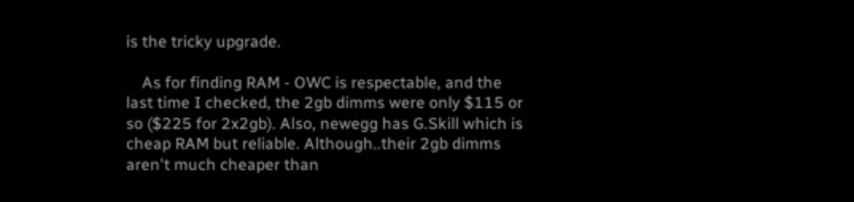is the tricky upgrade.

    As for finding RAM - OWC is respectable, and the last time I checked, the 2gb dimms were only $115 or so ($225 for 2x2gb). Also, newegg has G.Skill which is cheap RAM but reliable. Although..their 2gb dimms aren't much cheaper than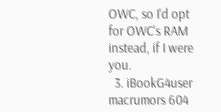OWC, so I'd opt for OWC's RAM instead, if I were you.
  3. iBookG4user macrumors 604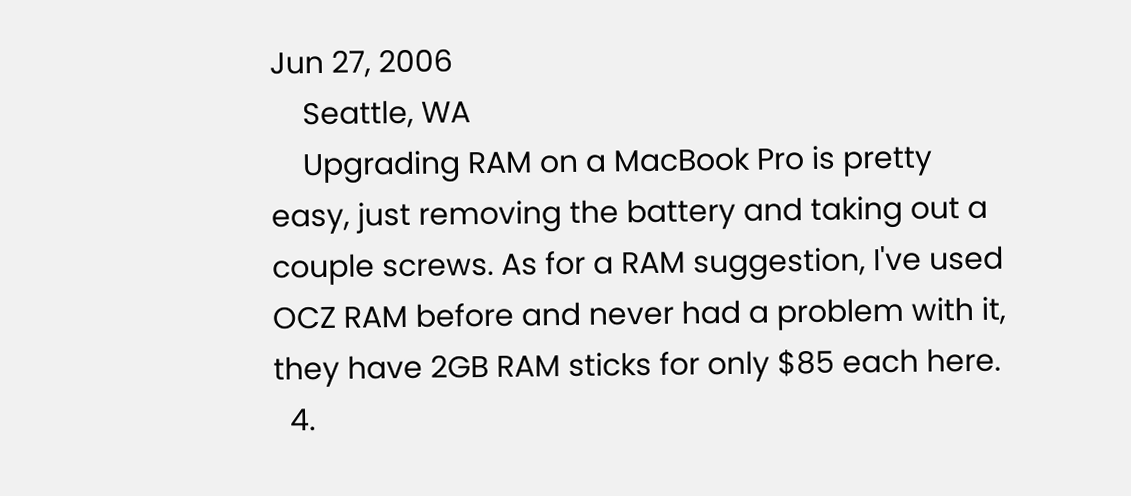Jun 27, 2006
    Seattle, WA
    Upgrading RAM on a MacBook Pro is pretty easy, just removing the battery and taking out a couple screws. As for a RAM suggestion, I've used OCZ RAM before and never had a problem with it, they have 2GB RAM sticks for only $85 each here.
  4.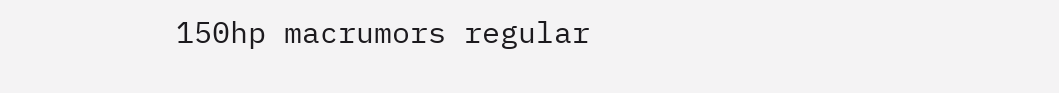150hp macrumors regular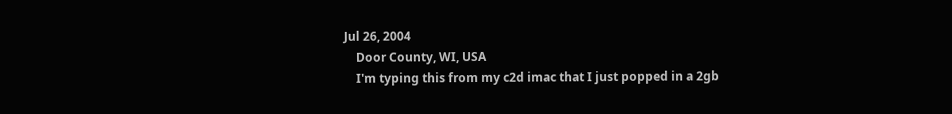Jul 26, 2004
    Door County, WI, USA
    I'm typing this from my c2d imac that I just popped in a 2gb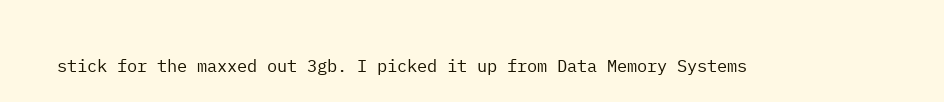stick for the maxxed out 3gb. I picked it up from Data Memory Systems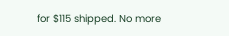for $115 shipped. No more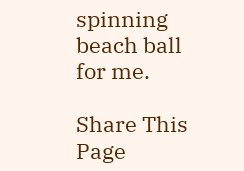spinning beach ball for me.

Share This Page